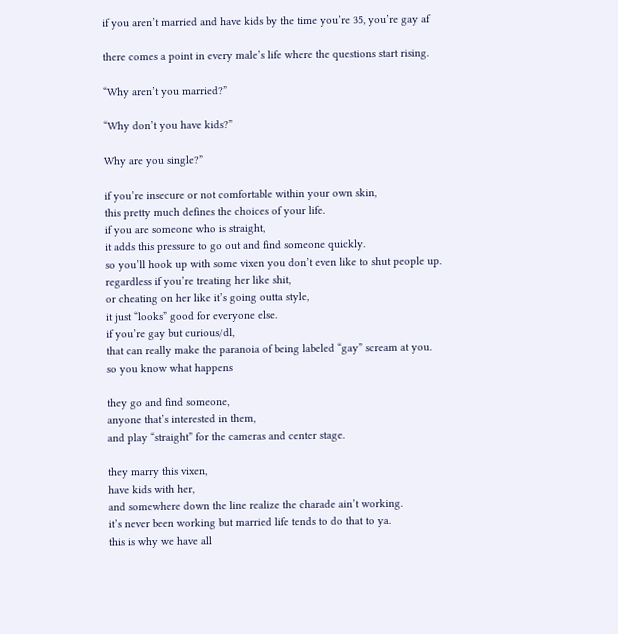if you aren’t married and have kids by the time you’re 35, you’re gay af

there comes a point in every male’s life where the questions start rising.

“Why aren’t you married?”

“Why don’t you have kids?”

Why are you single?”

if you’re insecure or not comfortable within your own skin,
this pretty much defines the choices of your life.
if you are someone who is straight,
it adds this pressure to go out and find someone quickly.
so you’ll hook up with some vixen you don’t even like to shut people up.
regardless if you’re treating her like shit,
or cheating on her like it’s going outta style,
it just “looks” good for everyone else.
if you’re gay but curious/dl,
that can really make the paranoia of being labeled “gay” scream at you.
so you know what happens

they go and find someone,
anyone that’s interested in them,
and play “straight” for the cameras and center stage.

they marry this vixen,
have kids with her,
and somewhere down the line realize the charade ain’t working.
it’s never been working but married life tends to do that to ya.
this is why we have all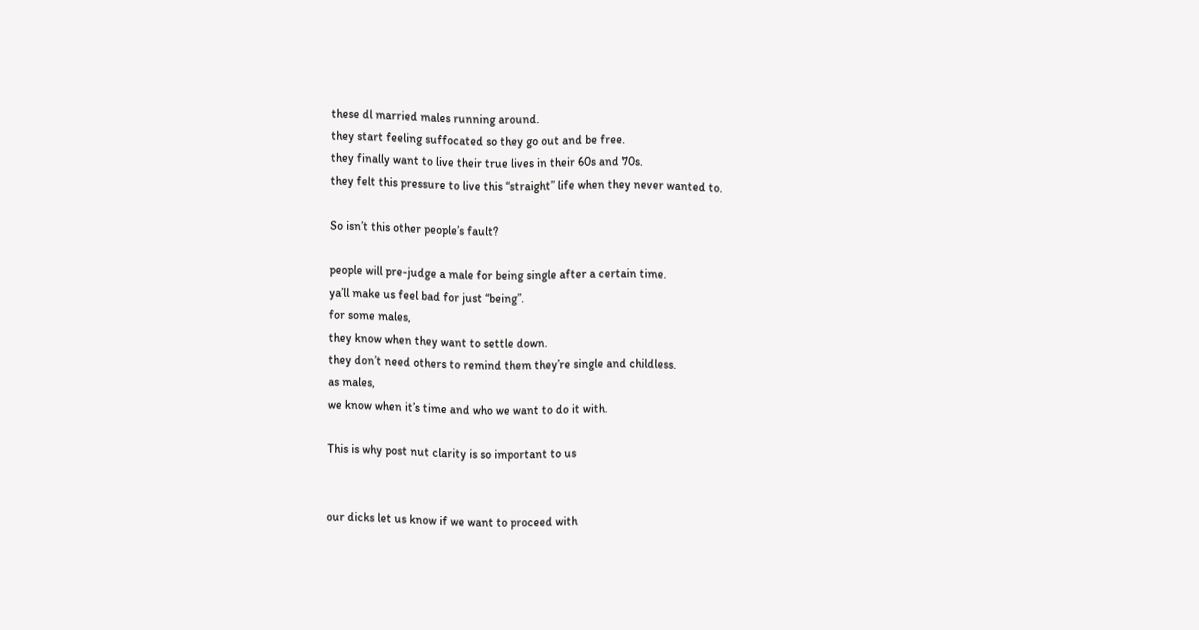these dl married males running around.
they start feeling suffocated so they go out and be free.
they finally want to live their true lives in their 60s and 70s.
they felt this pressure to live this “straight” life when they never wanted to.

So isn’t this other people’s fault?

people will pre-judge a male for being single after a certain time.
ya’ll make us feel bad for just “being”.
for some males,
they know when they want to settle down.
they don’t need others to remind them they’re single and childless.
as males,
we know when it’s time and who we want to do it with.

This is why post nut clarity is so important to us


our dicks let us know if we want to proceed with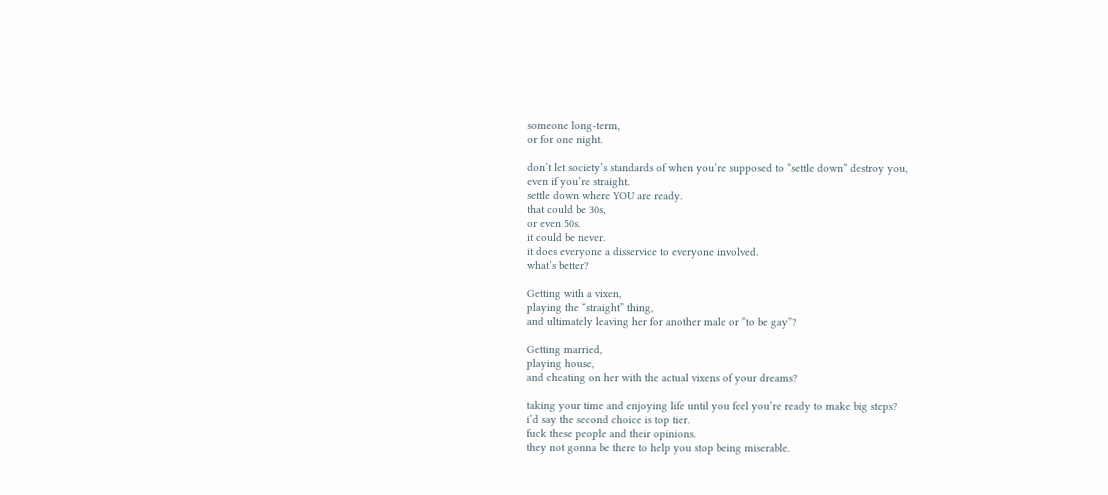someone long-term,
or for one night.

don’t let society’s standards of when you’re supposed to “settle down” destroy you,
even if you’re straight.
settle down where YOU are ready.
that could be 30s,
or even 50s.
it could be never.
it does everyone a disservice to everyone involved.
what’s better?

Getting with a vixen,
playing the “straight” thing,
and ultimately leaving her for another male or “to be gay”?

Getting married,
playing house,
and cheating on her with the actual vixens of your dreams?

taking your time and enjoying life until you feel you’re ready to make big steps?
i’d say the second choice is top tier.
fuck these people and their opinions.
they not gonna be there to help you stop being miserable.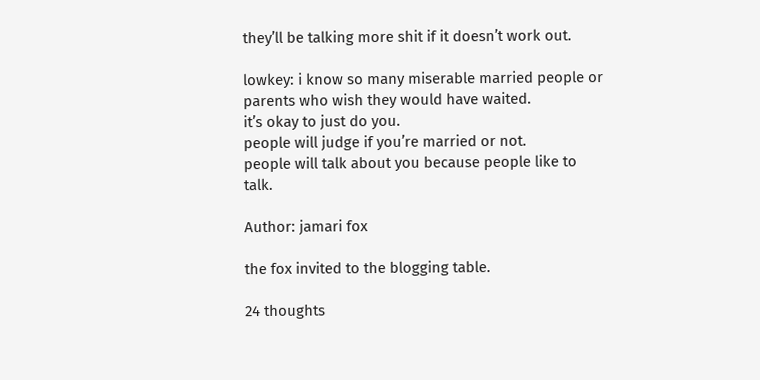they’ll be talking more shit if it doesn’t work out.

lowkey: i know so many miserable married people or parents who wish they would have waited.
it’s okay to just do you.
people will judge if you’re married or not.
people will talk about you because people like to talk.

Author: jamari fox

the fox invited to the blogging table.

24 thoughts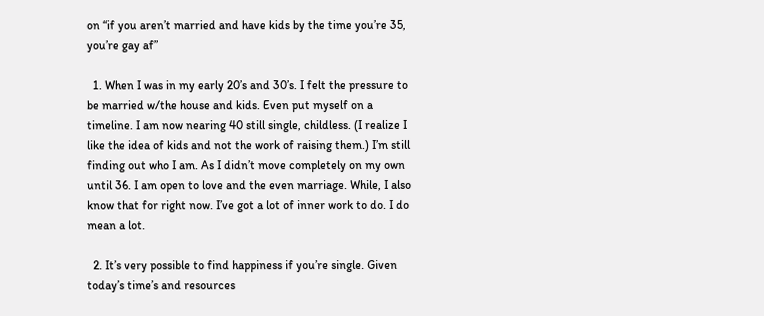on “if you aren’t married and have kids by the time you’re 35, you’re gay af”

  1. When I was in my early 20’s and 30’s. I felt the pressure to be married w/the house and kids. Even put myself on a timeline. I am now nearing 40 still single, childless. (I realize I like the idea of kids and not the work of raising them.) I’m still finding out who I am. As I didn’t move completely on my own until 36. I am open to love and the even marriage. While, I also know that for right now. I’ve got a lot of inner work to do. I do mean a lot.

  2. It’s very possible to find happiness if you’re single. Given today’s time’s and resources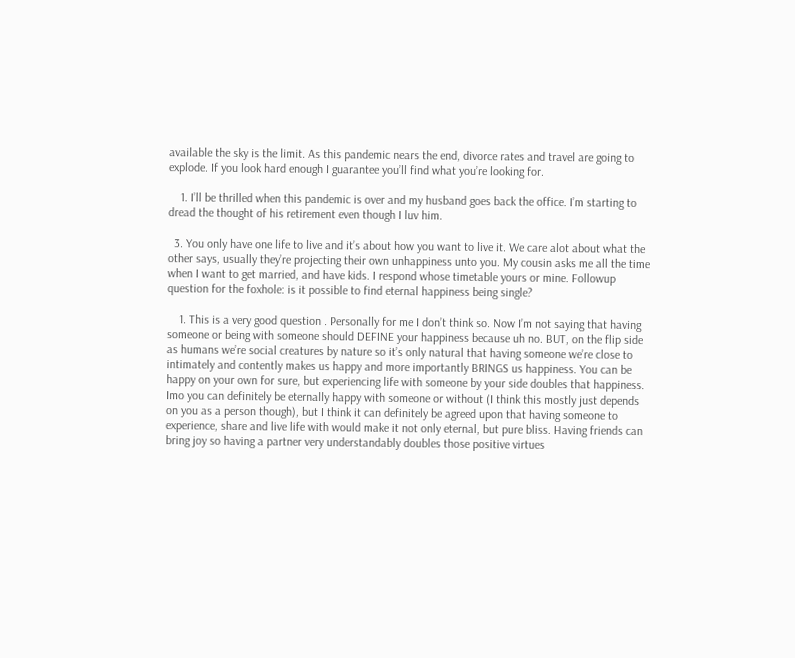available the sky is the limit. As this pandemic nears the end, divorce rates and travel are going to explode. If you look hard enough I guarantee you’ll find what you’re looking for.

    1. I’ll be thrilled when this pandemic is over and my husband goes back the office. I’m starting to dread the thought of his retirement even though I luv him.

  3. You only have one life to live and it’s about how you want to live it. We care alot about what the other says, usually they’re projecting their own unhappiness unto you. My cousin asks me all the time when I want to get married, and have kids. I respond whose timetable yours or mine. Followup question for the foxhole: is it possible to find eternal happiness being single?

    1. This is a very good question . Personally for me I don’t think so. Now I’m not saying that having someone or being with someone should DEFINE your happiness because uh no. BUT, on the flip side as humans we’re social creatures by nature so it’s only natural that having someone we’re close to intimately and contently makes us happy and more importantly BRINGS us happiness. You can be happy on your own for sure, but experiencing life with someone by your side doubles that happiness. Imo you can definitely be eternally happy with someone or without (I think this mostly just depends on you as a person though), but I think it can definitely be agreed upon that having someone to experience, share and live life with would make it not only eternal, but pure bliss. Having friends can bring joy so having a partner very understandably doubles those positive virtues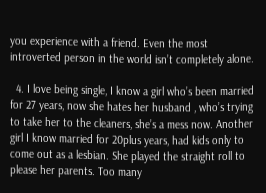you experience with a friend. Even the most introverted person in the world isn’t completely alone.

  4. I love being single, I know a girl who’s been married for 27 years, now she hates her husband , who’s trying to take her to the cleaners, she’s a mess now. Another girl I know married for 20plus years, had kids only to come out as a lesbian. She played the straight roll to please her parents. Too many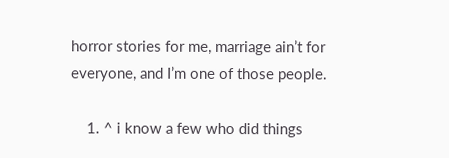horror stories for me, marriage ain’t for everyone, and I’m one of those people.

    1. ^ i know a few who did things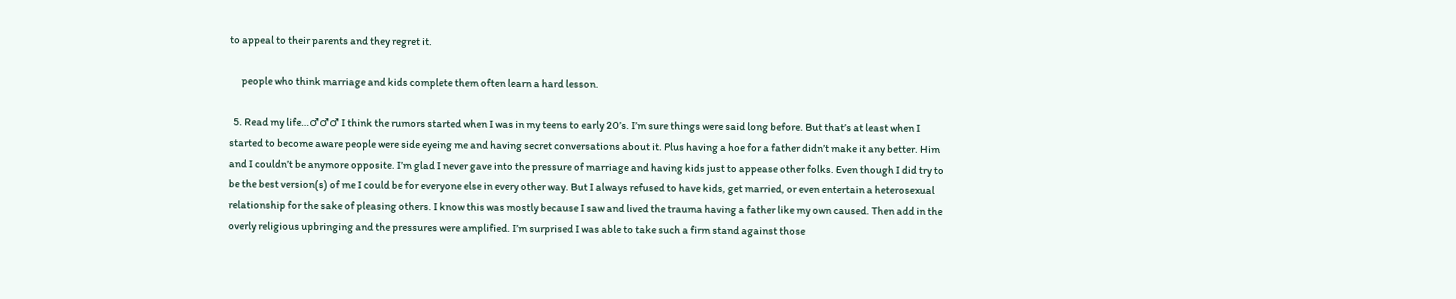to appeal to their parents and they regret it.

      people who think marriage and kids complete them often learn a hard lesson.

  5. Read my life…♂♂♂ I think the rumors started when I was in my teens to early 20’s. I’m sure things were said long before. But that’s at least when I started to become aware people were side eyeing me and having secret conversations about it. Plus having a hoe for a father didn’t make it any better. Him and I couldn’t be anymore opposite. I’m glad I never gave into the pressure of marriage and having kids just to appease other folks. Even though I did try to be the best version(s) of me I could be for everyone else in every other way. But I always refused to have kids, get married, or even entertain a heterosexual relationship for the sake of pleasing others. I know this was mostly because I saw and lived the trauma having a father like my own caused. Then add in the overly religious upbringing and the pressures were amplified. I’m surprised I was able to take such a firm stand against those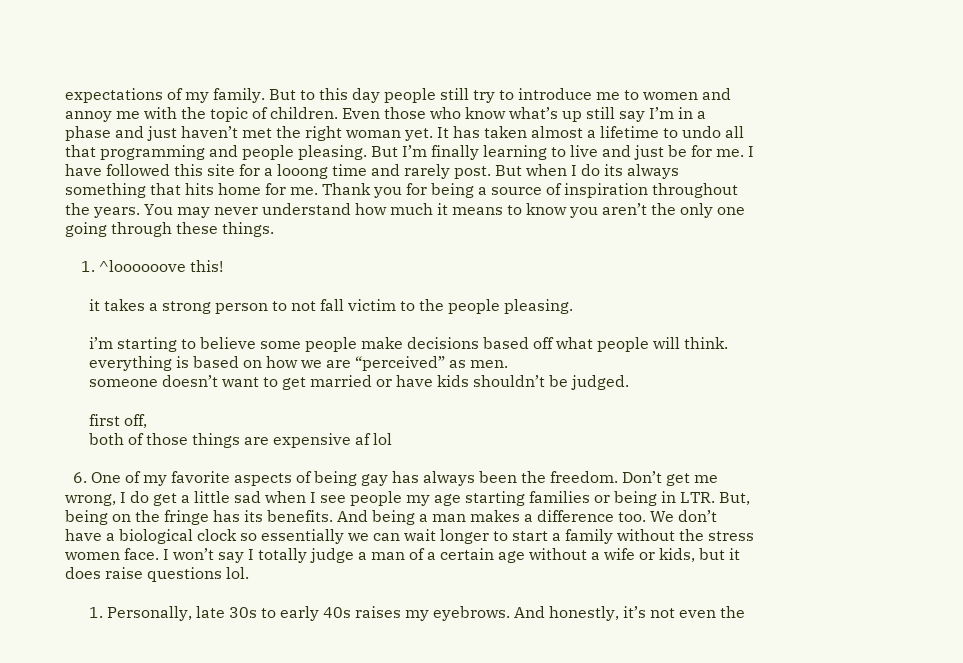expectations of my family. But to this day people still try to introduce me to women and annoy me with the topic of children. Even those who know what’s up still say I’m in a phase and just haven’t met the right woman yet. It has taken almost a lifetime to undo all that programming and people pleasing. But I’m finally learning to live and just be for me. I have followed this site for a looong time and rarely post. But when I do its always something that hits home for me. Thank you for being a source of inspiration throughout the years. You may never understand how much it means to know you aren’t the only one going through these things.

    1. ^loooooove this!

      it takes a strong person to not fall victim to the people pleasing.

      i’m starting to believe some people make decisions based off what people will think.
      everything is based on how we are “perceived” as men.
      someone doesn’t want to get married or have kids shouldn’t be judged.

      first off,
      both of those things are expensive af lol

  6. One of my favorite aspects of being gay has always been the freedom. Don’t get me wrong, I do get a little sad when I see people my age starting families or being in LTR. But, being on the fringe has its benefits. And being a man makes a difference too. We don’t have a biological clock so essentially we can wait longer to start a family without the stress women face. I won’t say I totally judge a man of a certain age without a wife or kids, but it does raise questions lol.

      1. Personally, late 30s to early 40s raises my eyebrows. And honestly, it’s not even the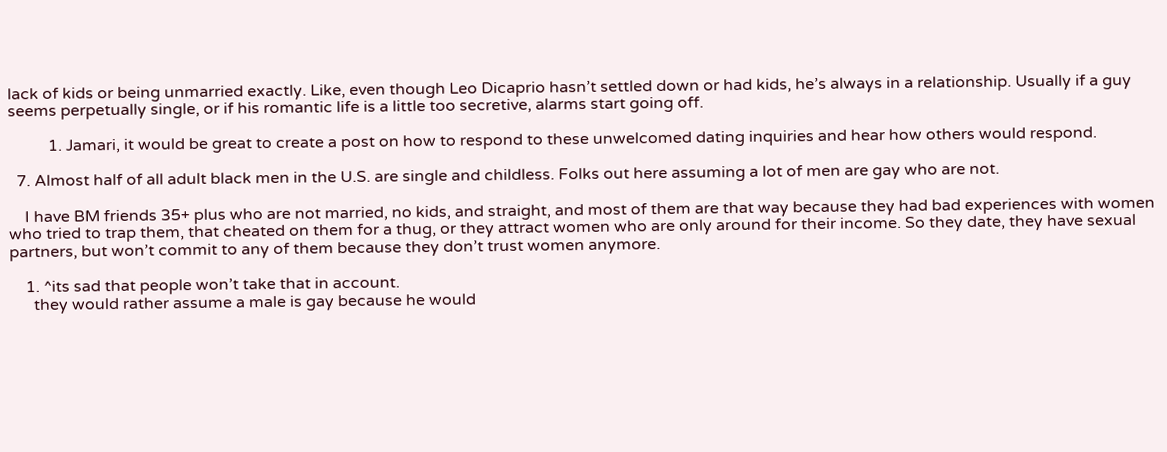lack of kids or being unmarried exactly. Like, even though Leo Dicaprio hasn’t settled down or had kids, he’s always in a relationship. Usually if a guy seems perpetually single, or if his romantic life is a little too secretive, alarms start going off.

          1. Jamari, it would be great to create a post on how to respond to these unwelcomed dating inquiries and hear how others would respond.

  7. Almost half of all adult black men in the U.S. are single and childless. Folks out here assuming a lot of men are gay who are not.

    I have BM friends 35+ plus who are not married, no kids, and straight, and most of them are that way because they had bad experiences with women who tried to trap them, that cheated on them for a thug, or they attract women who are only around for their income. So they date, they have sexual partners, but won’t commit to any of them because they don’t trust women anymore.

    1. ^its sad that people won’t take that in account.
      they would rather assume a male is gay because he would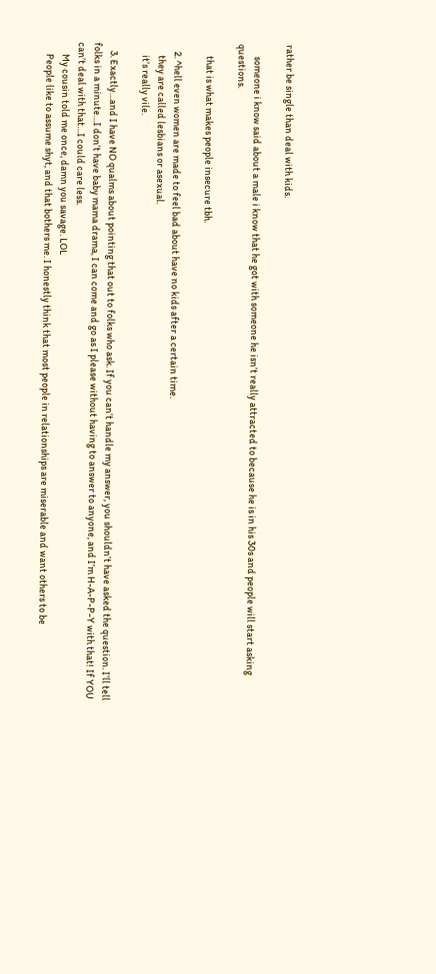rather be single than deal with kids.

      someone i know said about a male i know that he got with someone he isn’t really attracted to because he is in his 30s and people will start asking questions.

      that is what makes people insecure tbh.

    2. ^hell even women are made to feel bad about have no kids after a certain time.
      they are called lesbians or asexual.
      it’s really vile.

    3. Exactly…and I have NO qualms about pointing that out to folks who ask. If you can’t handle my answer, you shouldn’t have asked the question. I’ll tell folks in a minute…I don’t have baby mama drama, I can come and go as I please without having to answer to anyone, and I’m H-A-P-P-Y with that! If YOU can’t deal with that…I could care less.
      My cousin told me once, damn you savage. LOL
      People like to assume shyt, and that bothers me. I honestly think that most people in relationships are miserable and want others to be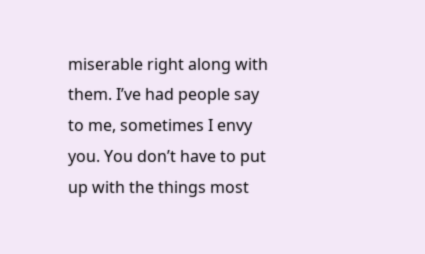miserable right along with them. I’ve had people say to me, sometimes I envy you. You don’t have to put up with the things most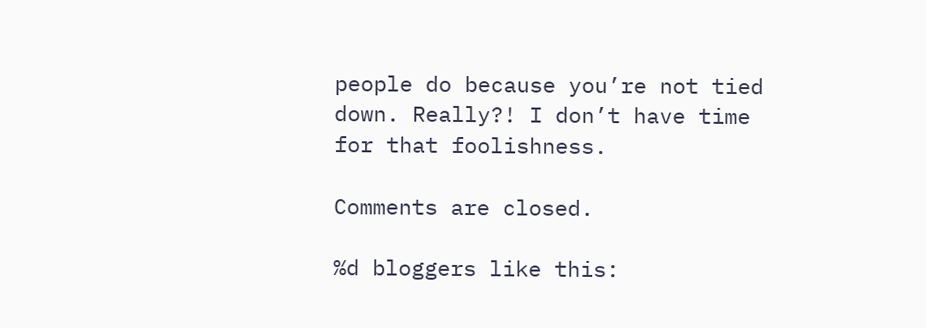people do because you’re not tied down. Really?! I don’t have time for that foolishness.

Comments are closed.

%d bloggers like this: